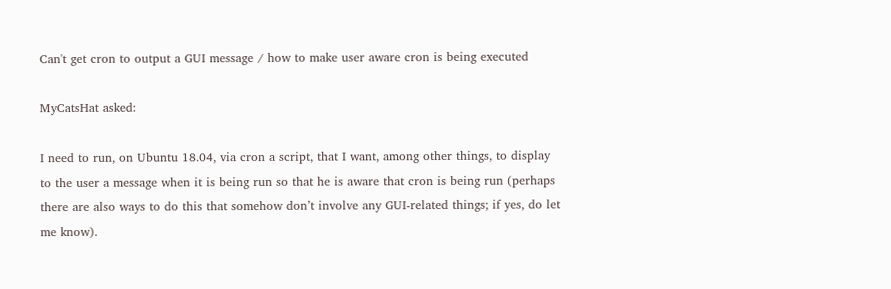Can't get cron to output a GUI message / how to make user aware cron is being executed

MyCatsHat asked:

I need to run, on Ubuntu 18.04, via cron a script, that I want, among other things, to display to the user a message when it is being run so that he is aware that cron is being run (perhaps there are also ways to do this that somehow don’t involve any GUI-related things; if yes, do let me know).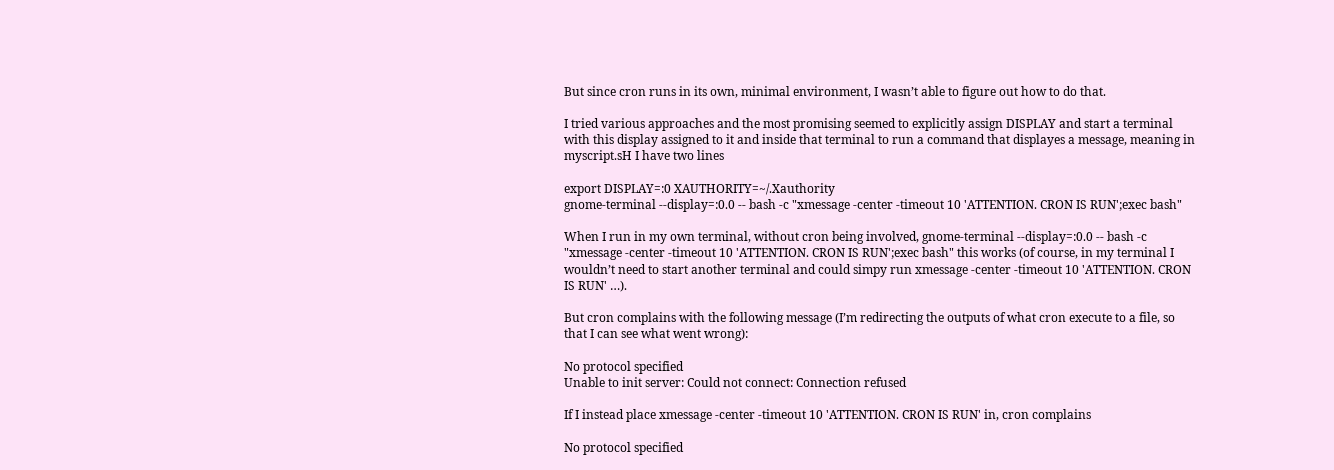But since cron runs in its own, minimal environment, I wasn’t able to figure out how to do that.

I tried various approaches and the most promising seemed to explicitly assign DISPLAY and start a terminal with this display assigned to it and inside that terminal to run a command that displayes a message, meaning in myscript.sH I have two lines

export DISPLAY=:0 XAUTHORITY=~/.Xauthority
gnome-terminal --display=:0.0 -- bash -c "xmessage -center -timeout 10 'ATTENTION. CRON IS RUN';exec bash"

When I run in my own terminal, without cron being involved, gnome-terminal --display=:0.0 -- bash -c "xmessage -center -timeout 10 'ATTENTION. CRON IS RUN';exec bash" this works (of course, in my terminal I wouldn’t need to start another terminal and could simpy run xmessage -center -timeout 10 'ATTENTION. CRON IS RUN' …).

But cron complains with the following message (I’m redirecting the outputs of what cron execute to a file, so that I can see what went wrong):

No protocol specified
Unable to init server: Could not connect: Connection refused

If I instead place xmessage -center -timeout 10 'ATTENTION. CRON IS RUN' in, cron complains

No protocol specified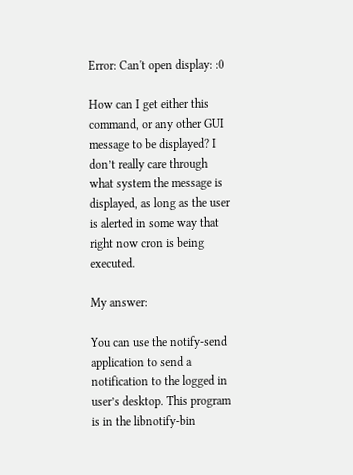Error: Can't open display: :0

How can I get either this command, or any other GUI message to be displayed? I don’t really care through what system the message is displayed, as long as the user is alerted in some way that right now cron is being executed.

My answer:

You can use the notify-send application to send a notification to the logged in user’s desktop. This program is in the libnotify-bin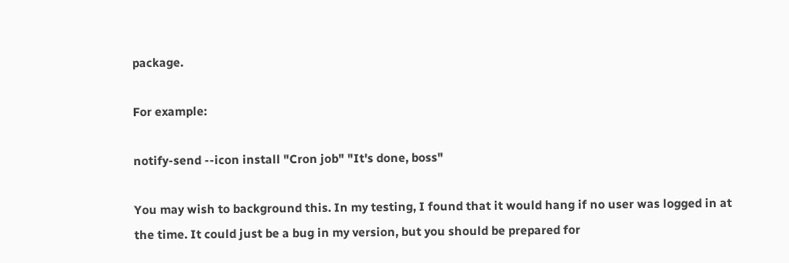package.

For example:

notify-send --icon install "Cron job" "It's done, boss"

You may wish to background this. In my testing, I found that it would hang if no user was logged in at the time. It could just be a bug in my version, but you should be prepared for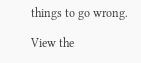things to go wrong.

View the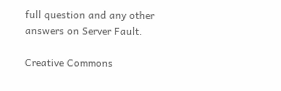full question and any other answers on Server Fault.

Creative Commons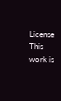License
This work is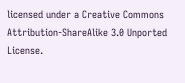licensed under a Creative Commons Attribution-ShareAlike 3.0 Unported License.